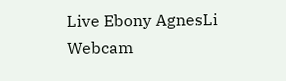Live Ebony AgnesLi Webcam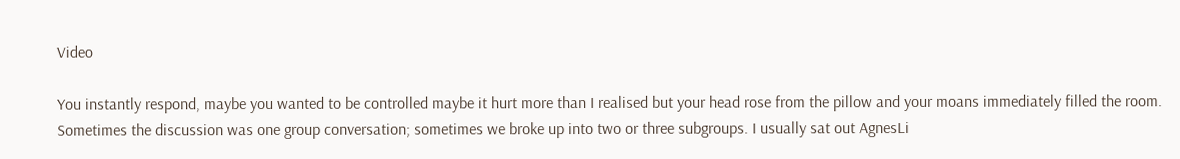Video

You instantly respond, maybe you wanted to be controlled maybe it hurt more than I realised but your head rose from the pillow and your moans immediately filled the room. Sometimes the discussion was one group conversation; sometimes we broke up into two or three subgroups. I usually sat out AgnesLi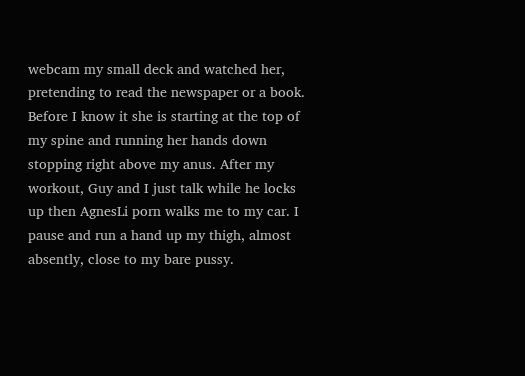webcam my small deck and watched her, pretending to read the newspaper or a book. Before I know it she is starting at the top of my spine and running her hands down stopping right above my anus. After my workout, Guy and I just talk while he locks up then AgnesLi porn walks me to my car. I pause and run a hand up my thigh, almost absently, close to my bare pussy.